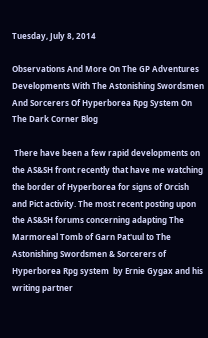Tuesday, July 8, 2014

Observations And More On The GP Adventures Developments With The Astonishing Swordsmen And Sorcerers Of Hyperborea Rpg System On The Dark Corner Blog

 There have been a few rapid developments on the AS&SH front recently that have me watching the border of Hyperborea for signs of Orcish  and Pict activity. The most recent posting upon the AS&SH forums concerning adapting The Marmoreal Tomb of Garn Pat'uul to The  Astonishing Swordsmen & Sorcerers of Hyperborea Rpg system  by Ernie Gygax and his writing partner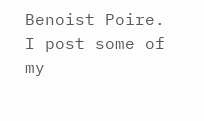Benoist Poire.
I post some of my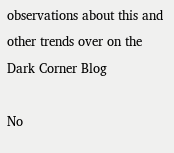observations about this and other trends over on the Dark Corner Blog

No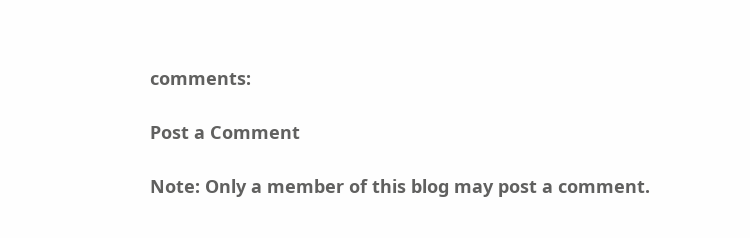comments:

Post a Comment

Note: Only a member of this blog may post a comment.